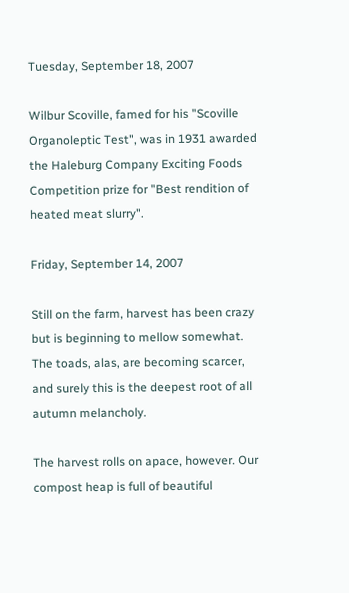Tuesday, September 18, 2007

Wilbur Scoville, famed for his "Scoville Organoleptic Test", was in 1931 awarded the Haleburg Company Exciting Foods Competition prize for "Best rendition of heated meat slurry".

Friday, September 14, 2007

Still on the farm, harvest has been crazy but is beginning to mellow somewhat. The toads, alas, are becoming scarcer, and surely this is the deepest root of all autumn melancholy.

The harvest rolls on apace, however. Our compost heap is full of beautiful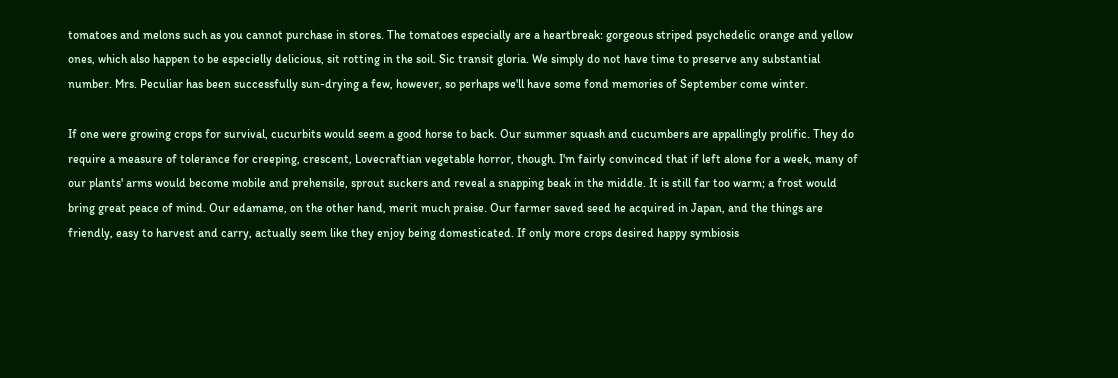tomatoes and melons such as you cannot purchase in stores. The tomatoes especially are a heartbreak: gorgeous striped psychedelic orange and yellow ones, which also happen to be especielly delicious, sit rotting in the soil. Sic transit gloria. We simply do not have time to preserve any substantial number. Mrs. Peculiar has been successfully sun-drying a few, however, so perhaps we'll have some fond memories of September come winter.

If one were growing crops for survival, cucurbits would seem a good horse to back. Our summer squash and cucumbers are appallingly prolific. They do require a measure of tolerance for creeping, crescent, Lovecraftian vegetable horror, though. I'm fairly convinced that if left alone for a week, many of our plants' arms would become mobile and prehensile, sprout suckers and reveal a snapping beak in the middle. It is still far too warm; a frost would bring great peace of mind. Our edamame, on the other hand, merit much praise. Our farmer saved seed he acquired in Japan, and the things are friendly, easy to harvest and carry, actually seem like they enjoy being domesticated. If only more crops desired happy symbiosis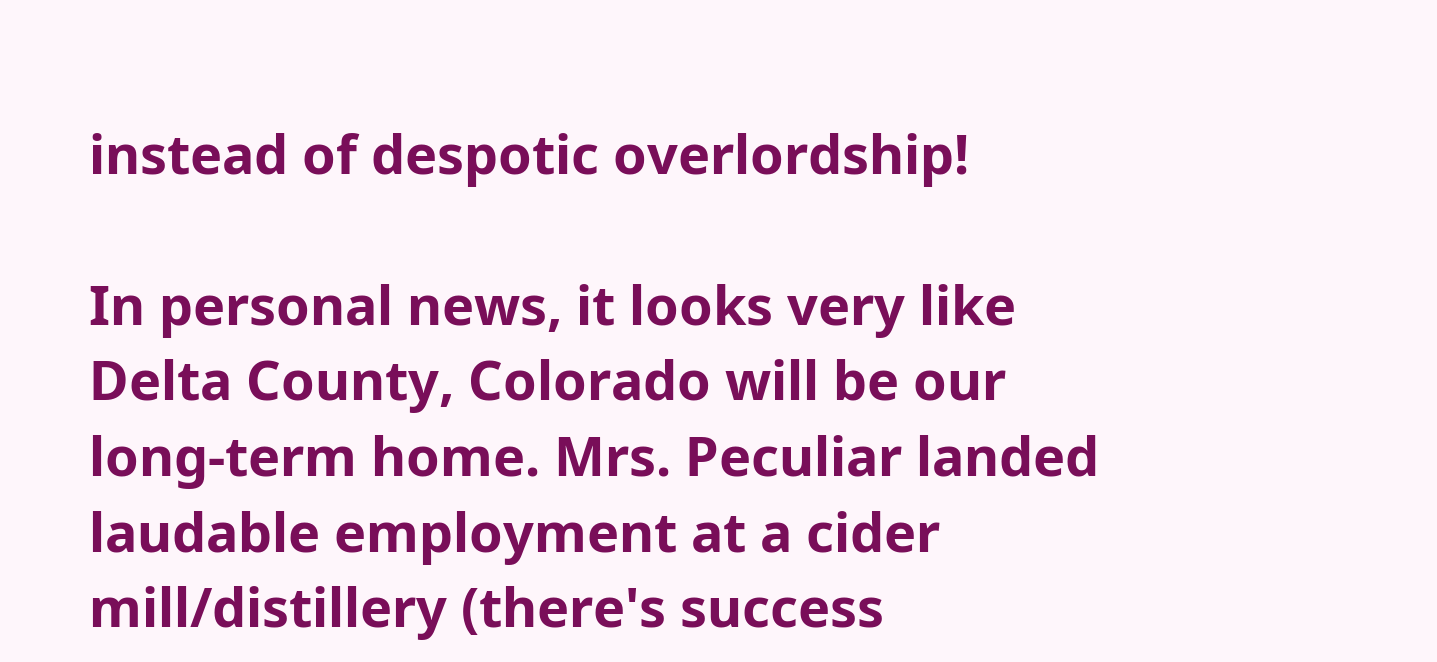instead of despotic overlordship!

In personal news, it looks very like Delta County, Colorado will be our long-term home. Mrs. Peculiar landed laudable employment at a cider mill/distillery (there's success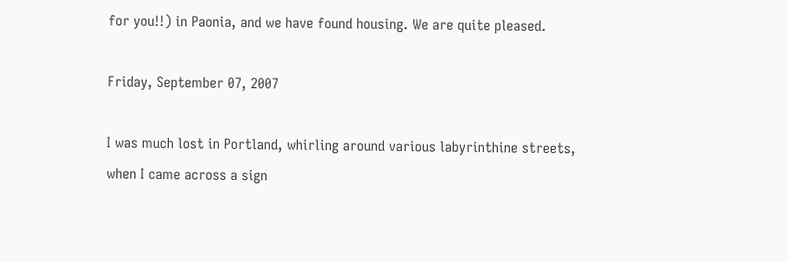for you!!) in Paonia, and we have found housing. We are quite pleased.

Friday, September 07, 2007

I was much lost in Portland, whirling around various labyrinthine streets, when I came across a sign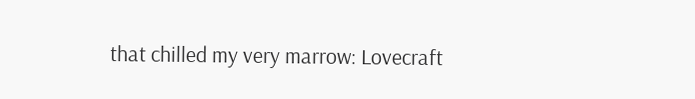that chilled my very marrow: Lovecraft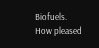Biofuels. How pleased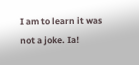I am to learn it was not a joke. Ia!